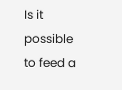Is it possible to feed a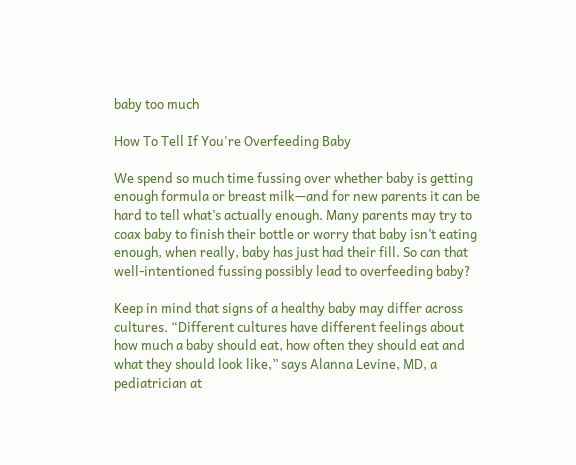baby too much

How To Tell If You're Overfeeding Baby

We spend so much time fussing over whether baby is getting enough formula or breast milk—and for new parents it can be hard to tell what’s actually enough. Many parents may try to coax baby to finish their bottle or worry that baby isn’t eating enough, when really, baby has just had their fill. So can that well-intentioned fussing possibly lead to overfeeding baby?

Keep in mind that signs of a healthy baby may differ across cultures. “Different cultures have different feelings about how much a baby should eat, how often they should eat and what they should look like,” says Alanna Levine, MD, a pediatrician at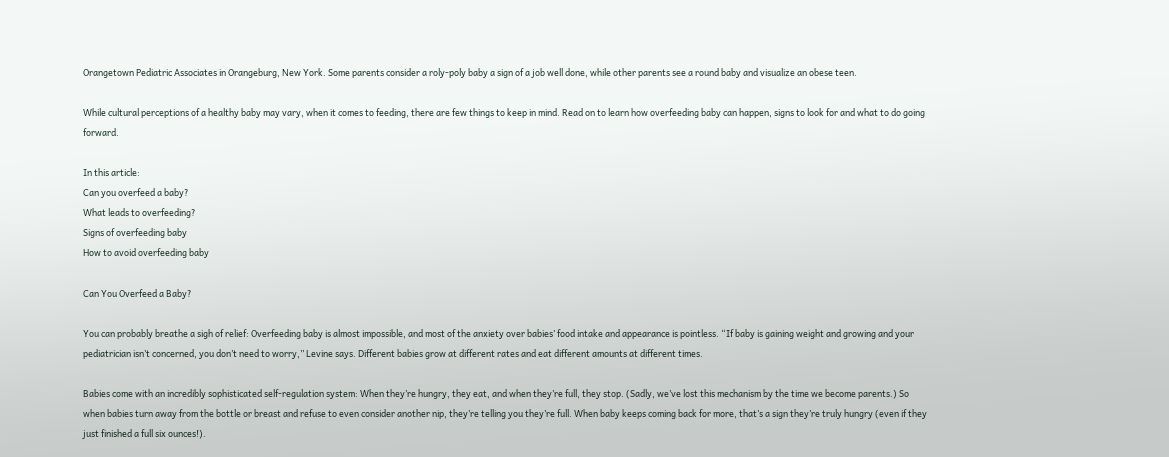Orangetown Pediatric Associates in Orangeburg, New York. Some parents consider a roly-poly baby a sign of a job well done, while other parents see a round baby and visualize an obese teen.

While cultural perceptions of a healthy baby may vary, when it comes to feeding, there are few things to keep in mind. Read on to learn how overfeeding baby can happen, signs to look for and what to do going forward.

In this article:
Can you overfeed a baby?
What leads to overfeeding?
Signs of overfeeding baby
How to avoid overfeeding baby

Can You Overfeed a Baby?

You can probably breathe a sigh of relief: Overfeeding baby is almost impossible, and most of the anxiety over babies’ food intake and appearance is pointless. “If baby is gaining weight and growing and your pediatrician isn’t concerned, you don’t need to worry,” Levine says. Different babies grow at different rates and eat different amounts at different times.

Babies come with an incredibly sophisticated self-regulation system: When they’re hungry, they eat, and when they’re full, they stop. (Sadly, we’ve lost this mechanism by the time we become parents.) So when babies turn away from the bottle or breast and refuse to even consider another nip, they’re telling you they’re full. When baby keeps coming back for more, that’s a sign they’re truly hungry (even if they just finished a full six ounces!).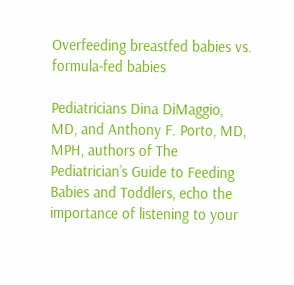Overfeeding breastfed babies vs. formula-fed babies

Pediatricians Dina DiMaggio, MD, and Anthony F. Porto, MD, MPH, authors of The Pediatrician’s Guide to Feeding Babies and Toddlers, echo the importance of listening to your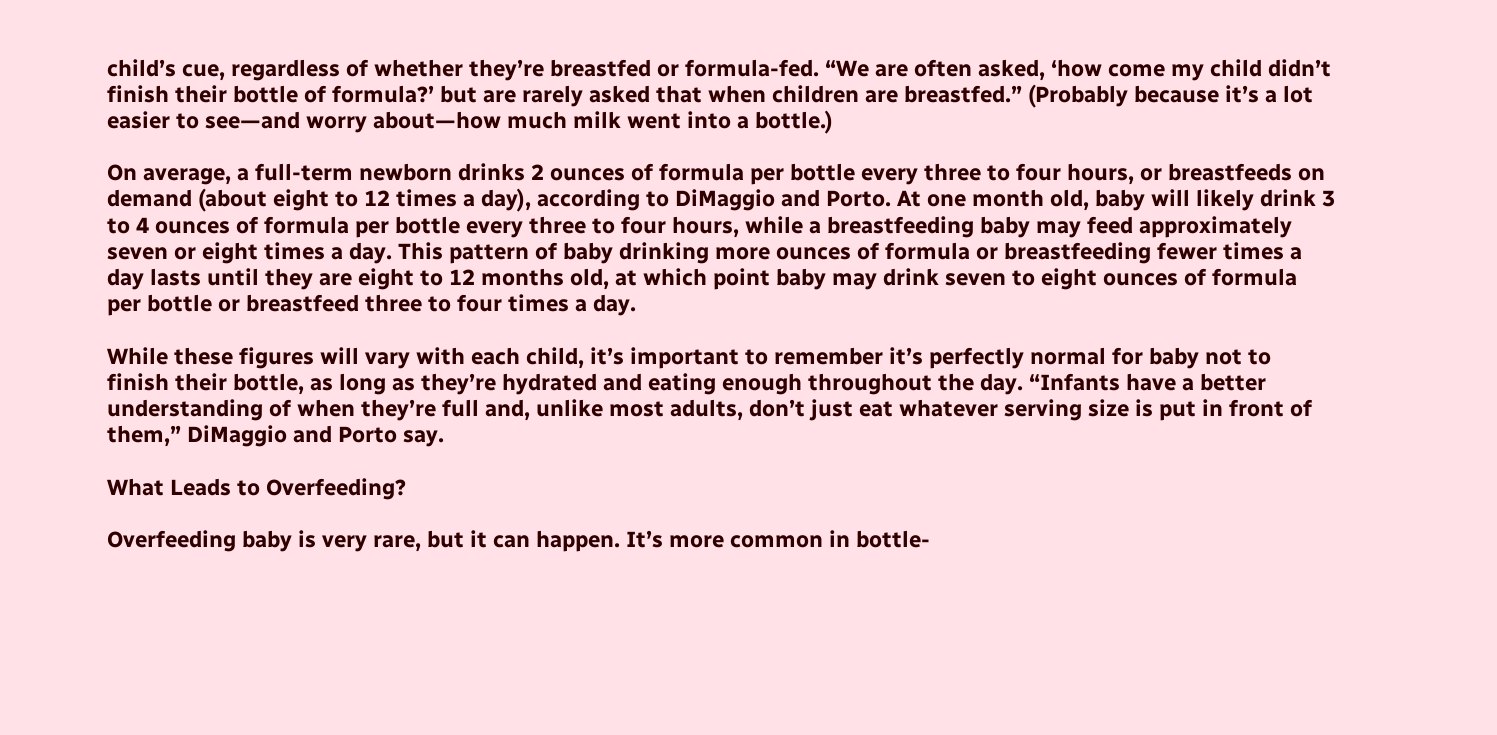child’s cue, regardless of whether they’re breastfed or formula-fed. “We are often asked, ‘how come my child didn’t finish their bottle of formula?’ but are rarely asked that when children are breastfed.” (Probably because it’s a lot easier to see—and worry about—how much milk went into a bottle.)

On average, a full-term newborn drinks 2 ounces of formula per bottle every three to four hours, or breastfeeds on demand (about eight to 12 times a day), according to DiMaggio and Porto. At one month old, baby will likely drink 3 to 4 ounces of formula per bottle every three to four hours, while a breastfeeding baby may feed approximately seven or eight times a day. This pattern of baby drinking more ounces of formula or breastfeeding fewer times a day lasts until they are eight to 12 months old, at which point baby may drink seven to eight ounces of formula per bottle or breastfeed three to four times a day.

While these figures will vary with each child, it’s important to remember it’s perfectly normal for baby not to finish their bottle, as long as they’re hydrated and eating enough throughout the day. “Infants have a better understanding of when they’re full and, unlike most adults, don’t just eat whatever serving size is put in front of them,” DiMaggio and Porto say.

What Leads to Overfeeding?

Overfeeding baby is very rare, but it can happen. It’s more common in bottle-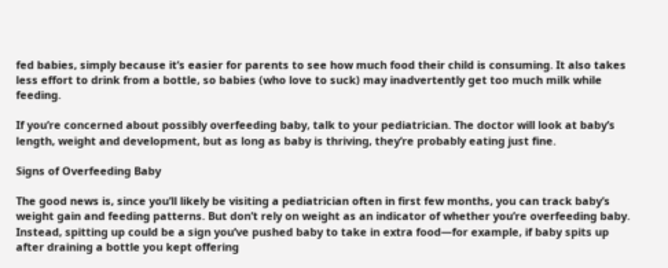fed babies, simply because it’s easier for parents to see how much food their child is consuming. It also takes less effort to drink from a bottle, so babies (who love to suck) may inadvertently get too much milk while feeding.

If you’re concerned about possibly overfeeding baby, talk to your pediatrician. The doctor will look at baby’s length, weight and development, but as long as baby is thriving, they’re probably eating just fine.

Signs of Overfeeding Baby

The good news is, since you’ll likely be visiting a pediatrician often in first few months, you can track baby’s weight gain and feeding patterns. But don’t rely on weight as an indicator of whether you’re overfeeding baby. Instead, spitting up could be a sign you’ve pushed baby to take in extra food—for example, if baby spits up after draining a bottle you kept offering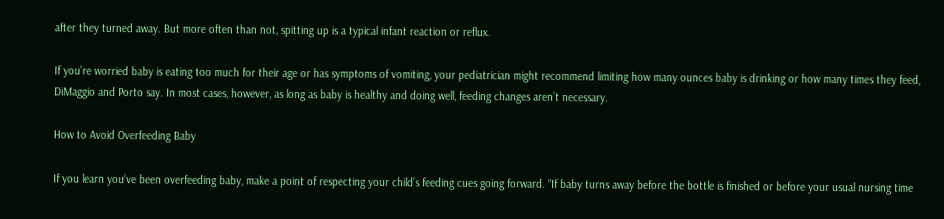after they turned away. But more often than not, spitting up is a typical infant reaction or reflux.

If you’re worried baby is eating too much for their age or has symptoms of vomiting, your pediatrician might recommend limiting how many ounces baby is drinking or how many times they feed, DiMaggio and Porto say. In most cases, however, as long as baby is healthy and doing well, feeding changes aren’t necessary.

How to Avoid Overfeeding Baby

If you learn you’ve been overfeeding baby, make a point of respecting your child’s feeding cues going forward. “If baby turns away before the bottle is finished or before your usual nursing time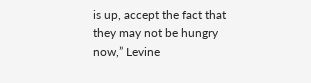is up, accept the fact that they may not be hungry now,” Levine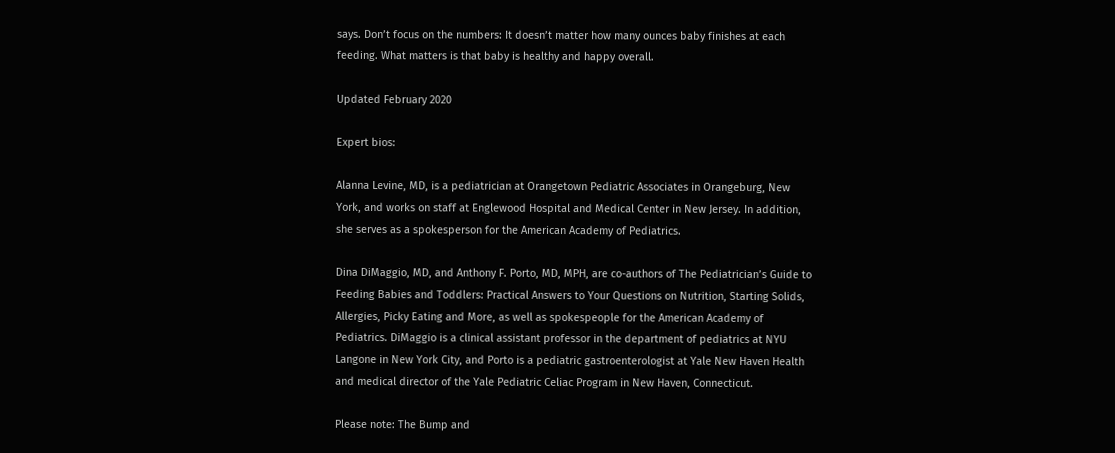says. Don’t focus on the numbers: It doesn’t matter how many ounces baby finishes at each feeding. What matters is that baby is healthy and happy overall.

Updated February 2020

Expert bios:

Alanna Levine, MD, is a pediatrician at Orangetown Pediatric Associates in Orangeburg, New York, and works on staff at Englewood Hospital and Medical Center in New Jersey. In addition, she serves as a spokesperson for the American Academy of Pediatrics.

Dina DiMaggio, MD, and Anthony F. Porto, MD, MPH, are co-authors of The Pediatrician’s Guide to Feeding Babies and Toddlers: Practical Answers to Your Questions on Nutrition, Starting Solids, Allergies, Picky Eating and More, as well as spokespeople for the American Academy of Pediatrics. DiMaggio is a clinical assistant professor in the department of pediatrics at NYU Langone in New York City, and Porto is a pediatric gastroenterologist at Yale New Haven Health and medical director of the Yale Pediatric Celiac Program in New Haven, Connecticut.

Please note: The Bump and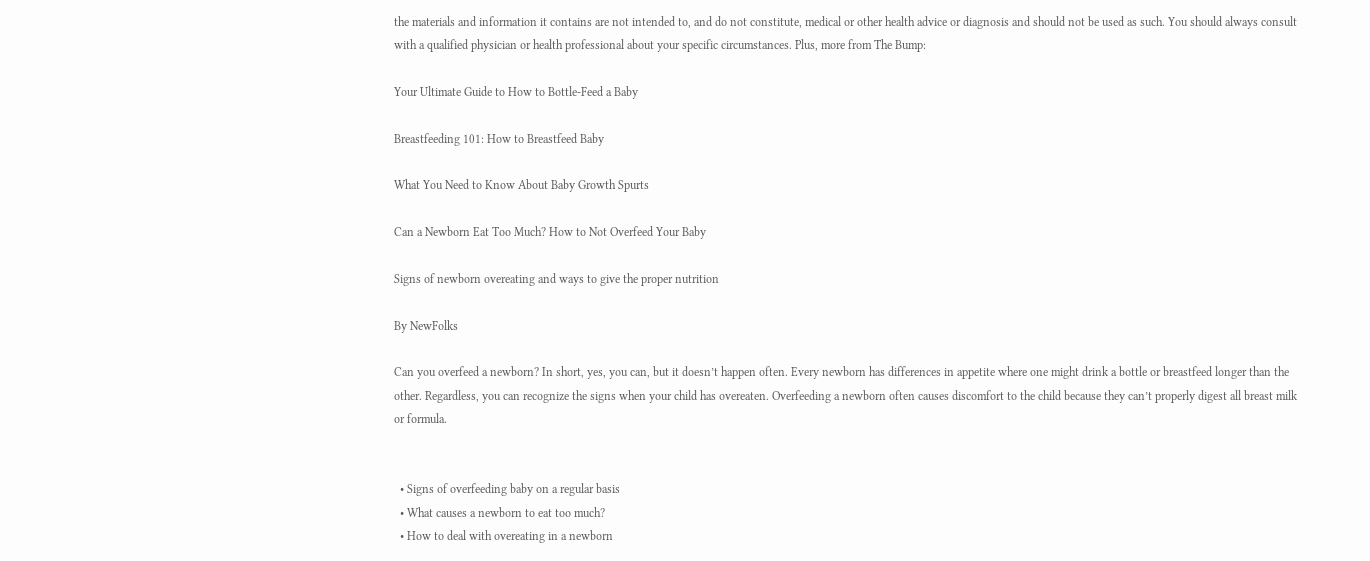the materials and information it contains are not intended to, and do not constitute, medical or other health advice or diagnosis and should not be used as such. You should always consult with a qualified physician or health professional about your specific circumstances. Plus, more from The Bump:

Your Ultimate Guide to How to Bottle-Feed a Baby

Breastfeeding 101: How to Breastfeed Baby

What You Need to Know About Baby Growth Spurts

Can a Newborn Eat Too Much? How to Not Overfeed Your Baby

Signs of newborn overeating and ways to give the proper nutrition

By NewFolks

Can you overfeed a newborn? In short, yes, you can, but it doesn’t happen often. Every newborn has differences in appetite where one might drink a bottle or breastfeed longer than the other. Regardless, you can recognize the signs when your child has overeaten. Overfeeding a newborn often causes discomfort to the child because they can’t properly digest all breast milk or formula.


  • Signs of overfeeding baby on a regular basis
  • What causes a newborn to eat too much?
  • How to deal with overeating in a newborn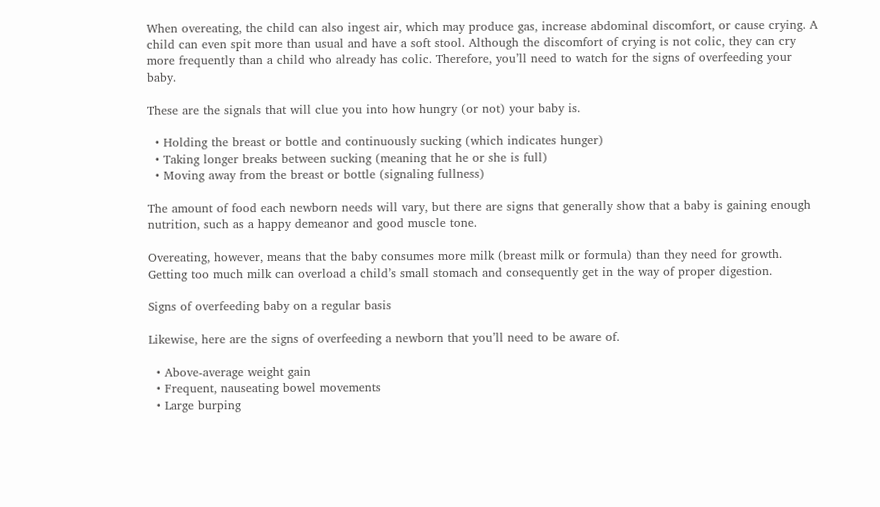When overeating, the child can also ingest air, which may produce gas, increase abdominal discomfort, or cause crying. A child can even spit more than usual and have a soft stool. Although the discomfort of crying is not colic, they can cry more frequently than a child who already has colic. Therefore, you’ll need to watch for the signs of overfeeding your baby.

These are the signals that will clue you into how hungry (or not) your baby is.

  • Holding the breast or bottle and continuously sucking (which indicates hunger)
  • Taking longer breaks between sucking (meaning that he or she is full)
  • Moving away from the breast or bottle (signaling fullness)

The amount of food each newborn needs will vary, but there are signs that generally show that a baby is gaining enough nutrition, such as a happy demeanor and good muscle tone.

Overeating, however, means that the baby consumes more milk (breast milk or formula) than they need for growth. Getting too much milk can overload a child’s small stomach and consequently get in the way of proper digestion.

Signs of overfeeding baby on a regular basis

Likewise, here are the signs of overfeeding a newborn that you’ll need to be aware of.

  • Above-average weight gain
  • Frequent, nauseating bowel movements
  • Large burping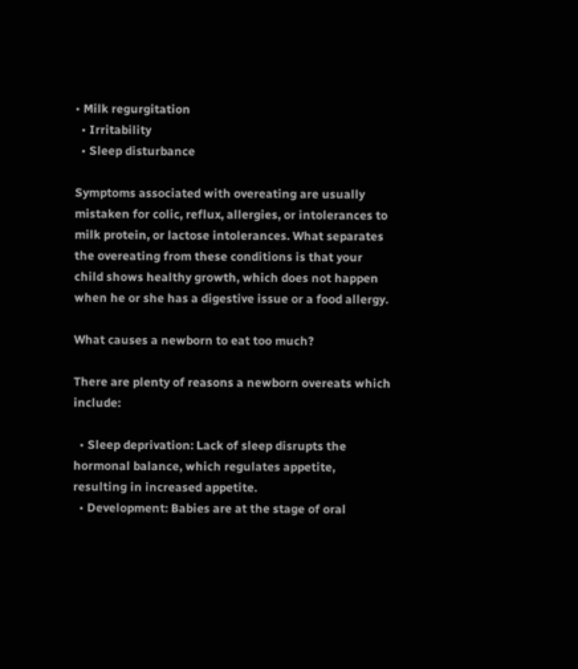• Milk regurgitation
  • Irritability
  • Sleep disturbance

Symptoms associated with overeating are usually mistaken for colic, reflux, allergies, or intolerances to milk protein, or lactose intolerances. What separates the overeating from these conditions is that your child shows healthy growth, which does not happen when he or she has a digestive issue or a food allergy.

What causes a newborn to eat too much?

There are plenty of reasons a newborn overeats which include:

  • Sleep deprivation: Lack of sleep disrupts the hormonal balance, which regulates appetite, resulting in increased appetite.
  • Development: Babies are at the stage of oral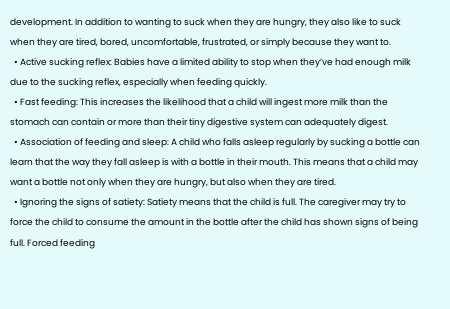development. In addition to wanting to suck when they are hungry, they also like to suck when they are tired, bored, uncomfortable, frustrated, or simply because they want to.
  • Active sucking reflex: Babies have a limited ability to stop when they’ve had enough milk due to the sucking reflex, especially when feeding quickly.
  • Fast feeding: This increases the likelihood that a child will ingest more milk than the stomach can contain or more than their tiny digestive system can adequately digest.
  • Association of feeding and sleep: A child who falls asleep regularly by sucking a bottle can learn that the way they fall asleep is with a bottle in their mouth. This means that a child may want a bottle not only when they are hungry, but also when they are tired.
  • Ignoring the signs of satiety: Satiety means that the child is full. The caregiver may try to force the child to consume the amount in the bottle after the child has shown signs of being full. Forced feeding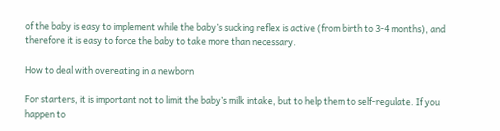of the baby is easy to implement while the baby’s sucking reflex is active (from birth to 3-4 months), and therefore it is easy to force the baby to take more than necessary.

How to deal with overeating in a newborn

For starters, it is important not to limit the baby’s milk intake, but to help them to self-regulate. If you happen to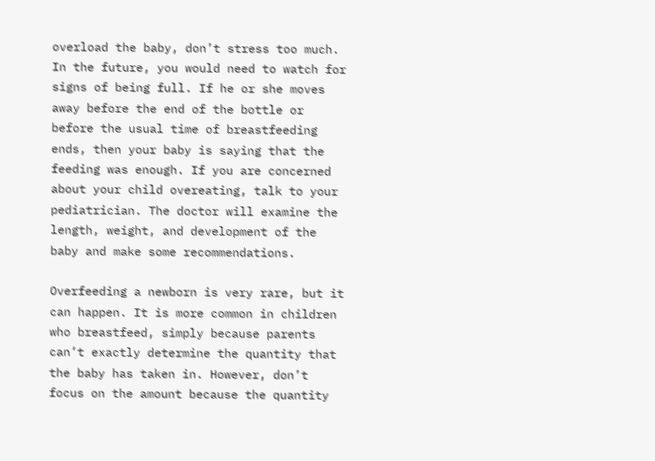overload the baby, don’t stress too much. In the future, you would need to watch for signs of being full. If he or she moves away before the end of the bottle or before the usual time of breastfeeding ends, then your baby is saying that the feeding was enough. If you are concerned about your child overeating, talk to your pediatrician. The doctor will examine the length, weight, and development of the baby and make some recommendations.

Overfeeding a newborn is very rare, but it can happen. It is more common in children who breastfeed, simply because parents can’t exactly determine the quantity that the baby has taken in. However, don’t focus on the amount because the quantity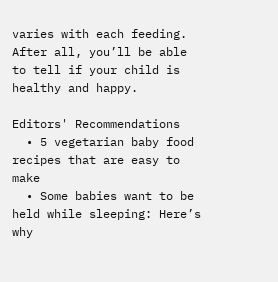varies with each feeding. After all, you’ll be able to tell if your child is healthy and happy.

Editors' Recommendations
  • 5 vegetarian baby food recipes that are easy to make
  • Some babies want to be held while sleeping: Here’s why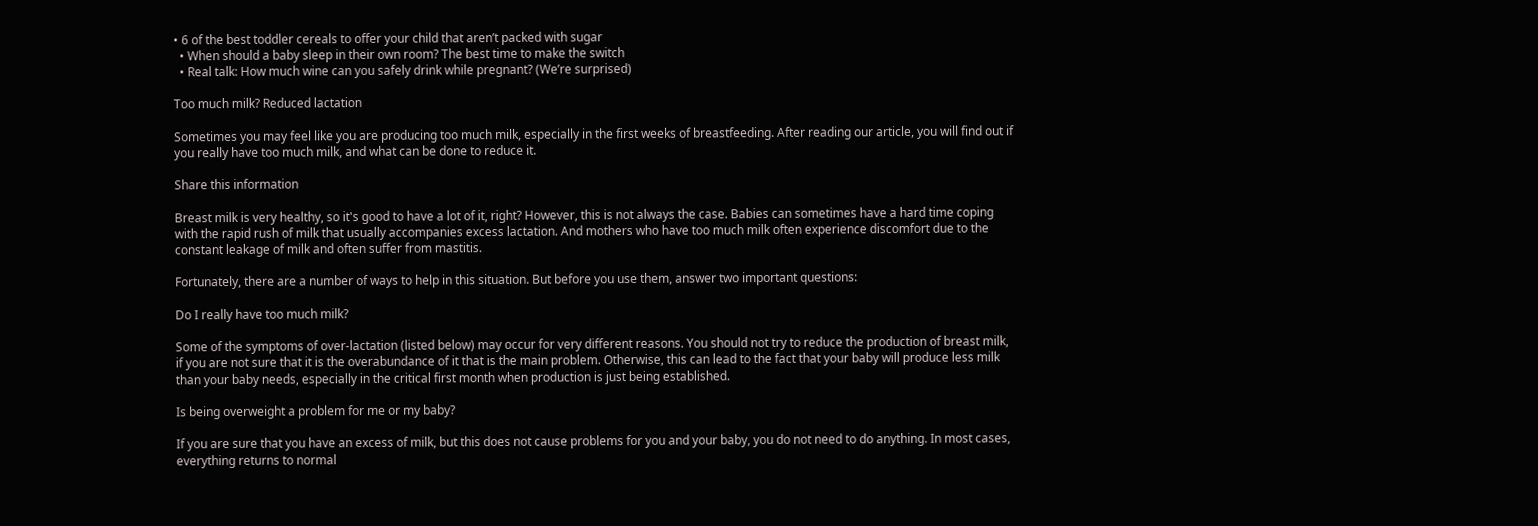• 6 of the best toddler cereals to offer your child that aren’t packed with sugar
  • When should a baby sleep in their own room? The best time to make the switch
  • Real talk: How much wine can you safely drink while pregnant? (We’re surprised)

Too much milk? Reduced lactation

Sometimes you may feel like you are producing too much milk, especially in the first weeks of breastfeeding. After reading our article, you will find out if you really have too much milk, and what can be done to reduce it.

Share this information

Breast milk is very healthy, so it's good to have a lot of it, right? However, this is not always the case. Babies can sometimes have a hard time coping with the rapid rush of milk that usually accompanies excess lactation. And mothers who have too much milk often experience discomfort due to the constant leakage of milk and often suffer from mastitis.

Fortunately, there are a number of ways to help in this situation. But before you use them, answer two important questions:

Do I really have too much milk?

Some of the symptoms of over-lactation (listed below) may occur for very different reasons. You should not try to reduce the production of breast milk, if you are not sure that it is the overabundance of it that is the main problem. Otherwise, this can lead to the fact that your baby will produce less milk than your baby needs, especially in the critical first month when production is just being established.

Is being overweight a problem for me or my baby?

If you are sure that you have an excess of milk, but this does not cause problems for you and your baby, you do not need to do anything. In most cases, everything returns to normal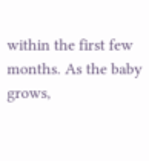within the first few months. As the baby grows,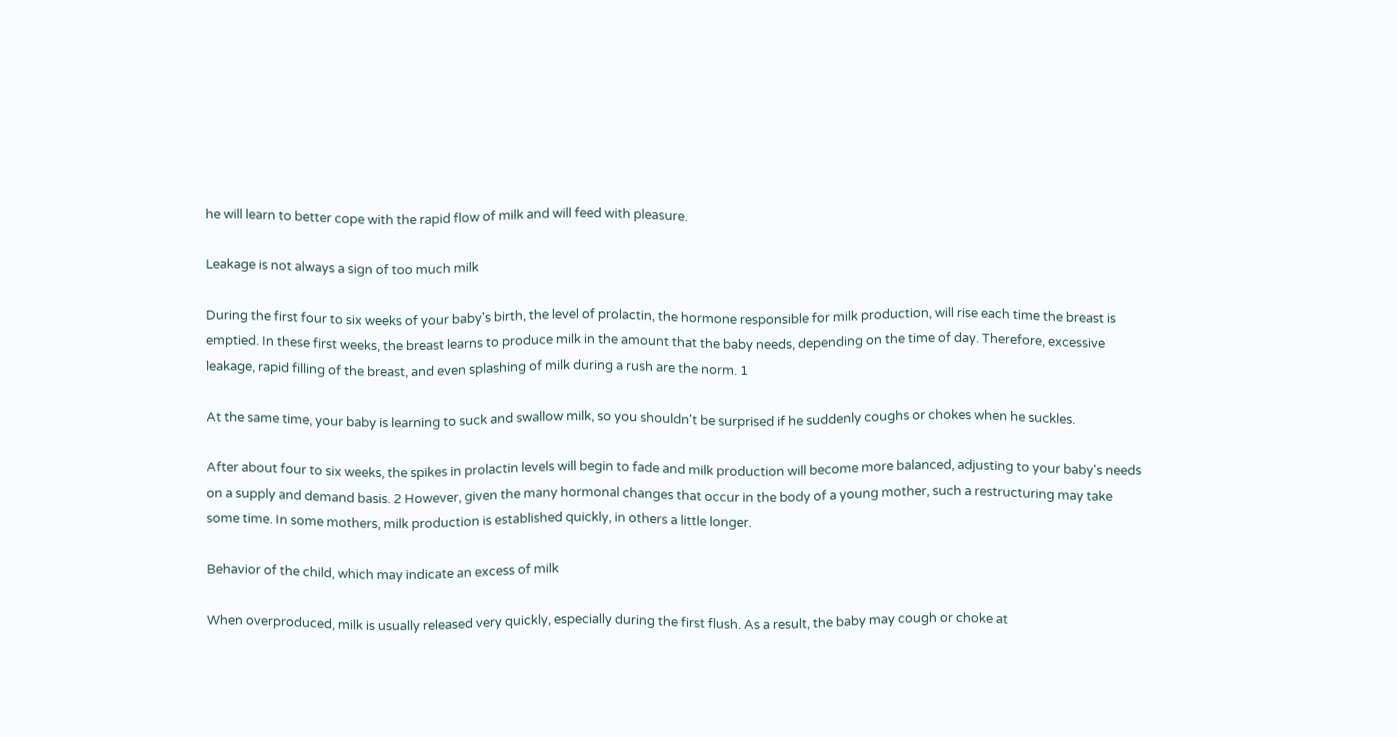he will learn to better cope with the rapid flow of milk and will feed with pleasure.

Leakage is not always a sign of too much milk

During the first four to six weeks of your baby's birth, the level of prolactin, the hormone responsible for milk production, will rise each time the breast is emptied. In these first weeks, the breast learns to produce milk in the amount that the baby needs, depending on the time of day. Therefore, excessive leakage, rapid filling of the breast, and even splashing of milk during a rush are the norm. 1

At the same time, your baby is learning to suck and swallow milk, so you shouldn't be surprised if he suddenly coughs or chokes when he suckles.

After about four to six weeks, the spikes in prolactin levels will begin to fade and milk production will become more balanced, adjusting to your baby's needs on a supply and demand basis. 2 However, given the many hormonal changes that occur in the body of a young mother, such a restructuring may take some time. In some mothers, milk production is established quickly, in others a little longer.

Behavior of the child, which may indicate an excess of milk

When overproduced, milk is usually released very quickly, especially during the first flush. As a result, the baby may cough or choke at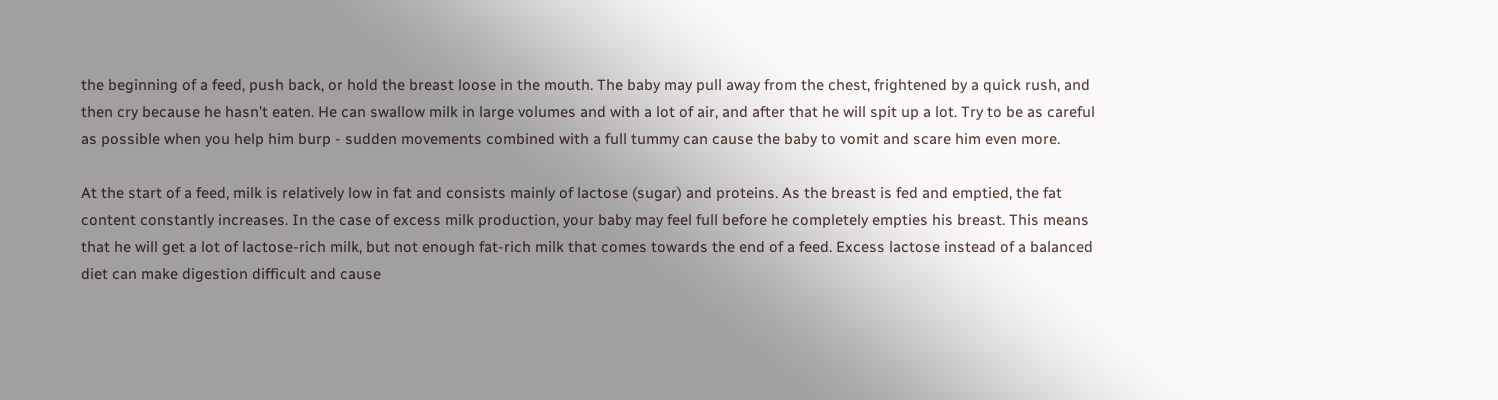the beginning of a feed, push back, or hold the breast loose in the mouth. The baby may pull away from the chest, frightened by a quick rush, and then cry because he hasn’t eaten. He can swallow milk in large volumes and with a lot of air, and after that he will spit up a lot. Try to be as careful as possible when you help him burp - sudden movements combined with a full tummy can cause the baby to vomit and scare him even more.

At the start of a feed, milk is relatively low in fat and consists mainly of lactose (sugar) and proteins. As the breast is fed and emptied, the fat content constantly increases. In the case of excess milk production, your baby may feel full before he completely empties his breast. This means that he will get a lot of lactose-rich milk, but not enough fat-rich milk that comes towards the end of a feed. Excess lactose instead of a balanced diet can make digestion difficult and cause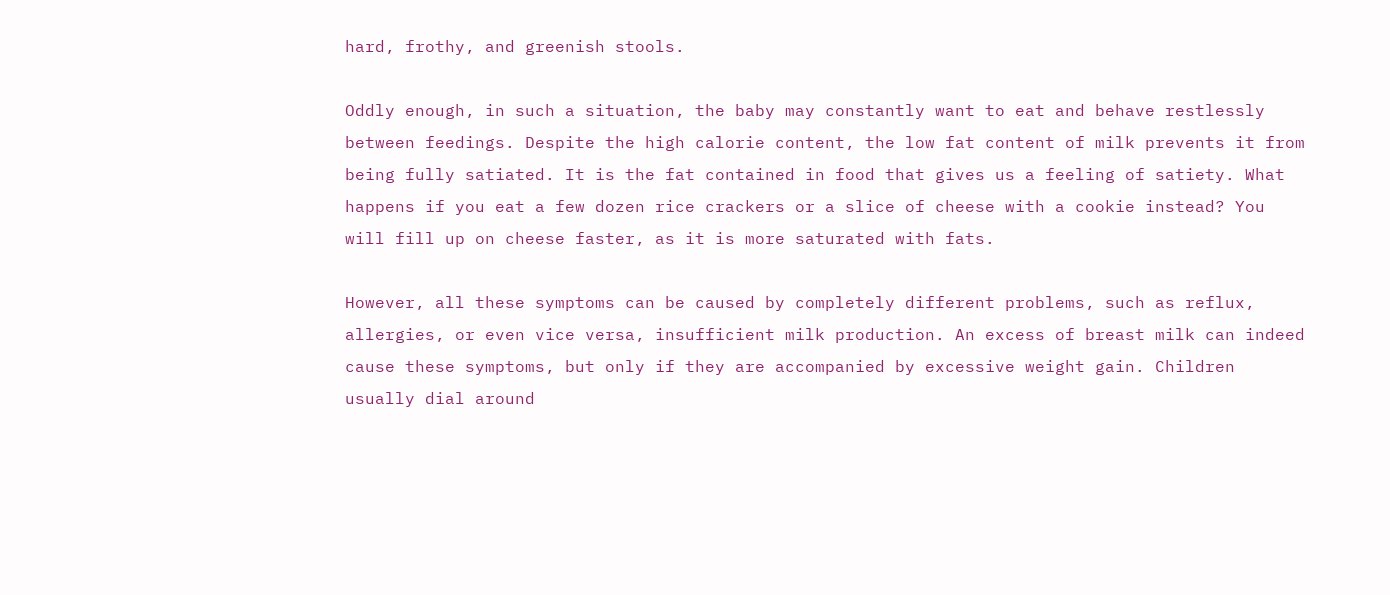hard, frothy, and greenish stools.

Oddly enough, in such a situation, the baby may constantly want to eat and behave restlessly between feedings. Despite the high calorie content, the low fat content of milk prevents it from being fully satiated. It is the fat contained in food that gives us a feeling of satiety. What happens if you eat a few dozen rice crackers or a slice of cheese with a cookie instead? You will fill up on cheese faster, as it is more saturated with fats.

However, all these symptoms can be caused by completely different problems, such as reflux, allergies, or even vice versa, insufficient milk production. An excess of breast milk can indeed cause these symptoms, but only if they are accompanied by excessive weight gain. Children usually dial around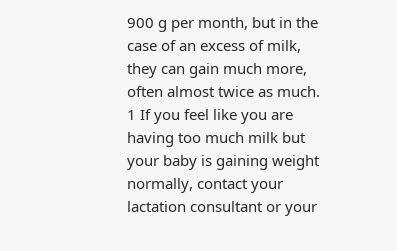900 g per month, but in the case of an excess of milk, they can gain much more, often almost twice as much. 1 If you feel like you are having too much milk but your baby is gaining weight normally, contact your lactation consultant or your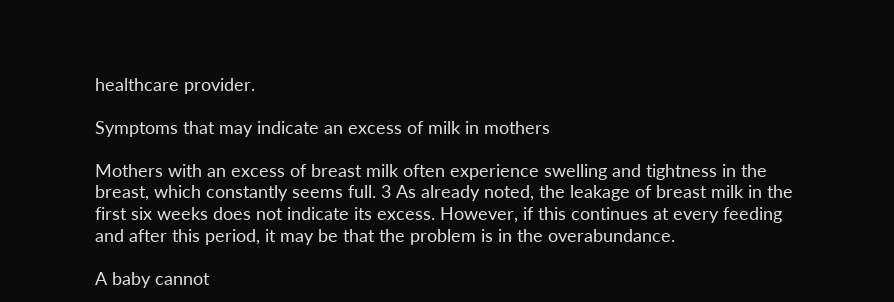healthcare provider.

Symptoms that may indicate an excess of milk in mothers

Mothers with an excess of breast milk often experience swelling and tightness in the breast, which constantly seems full. 3 As already noted, the leakage of breast milk in the first six weeks does not indicate its excess. However, if this continues at every feeding and after this period, it may be that the problem is in the overabundance.

A baby cannot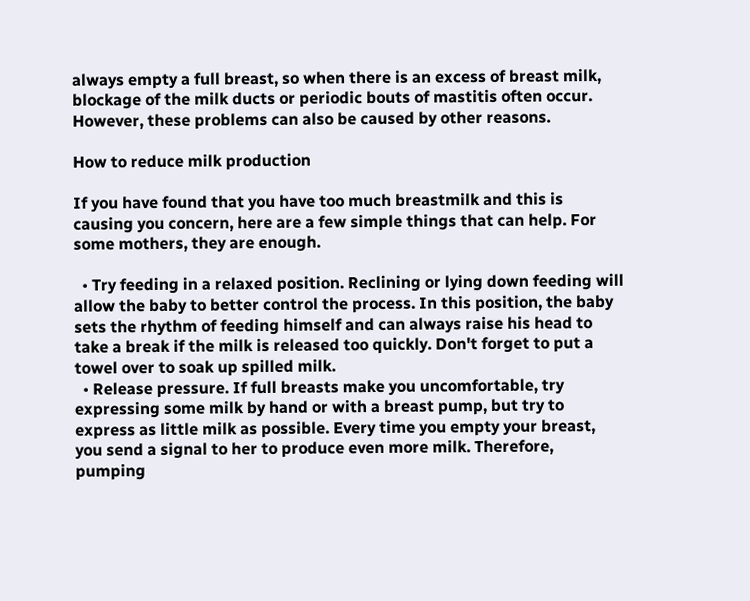always empty a full breast, so when there is an excess of breast milk, blockage of the milk ducts or periodic bouts of mastitis often occur. However, these problems can also be caused by other reasons.

How to reduce milk production

If you have found that you have too much breastmilk and this is causing you concern, here are a few simple things that can help. For some mothers, they are enough.

  • Try feeding in a relaxed position. Reclining or lying down feeding will allow the baby to better control the process. In this position, the baby sets the rhythm of feeding himself and can always raise his head to take a break if the milk is released too quickly. Don't forget to put a towel over to soak up spilled milk.
  • Release pressure. If full breasts make you uncomfortable, try expressing some milk by hand or with a breast pump, but try to express as little milk as possible. Every time you empty your breast, you send a signal to her to produce even more milk. Therefore, pumping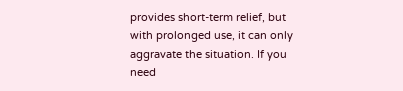provides short-term relief, but with prolonged use, it can only aggravate the situation. If you need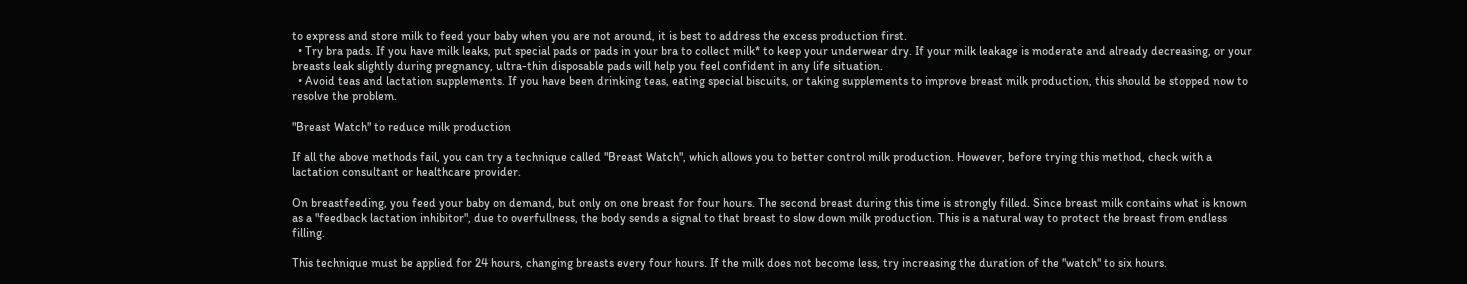to express and store milk to feed your baby when you are not around, it is best to address the excess production first.
  • Try bra pads. If you have milk leaks, put special pads or pads in your bra to collect milk* to keep your underwear dry. If your milk leakage is moderate and already decreasing, or your breasts leak slightly during pregnancy, ultra-thin disposable pads will help you feel confident in any life situation.
  • Avoid teas and lactation supplements. If you have been drinking teas, eating special biscuits, or taking supplements to improve breast milk production, this should be stopped now to resolve the problem.

"Breast Watch" to reduce milk production

If all the above methods fail, you can try a technique called "Breast Watch", which allows you to better control milk production. However, before trying this method, check with a lactation consultant or healthcare provider.

On breastfeeding, you feed your baby on demand, but only on one breast for four hours. The second breast during this time is strongly filled. Since breast milk contains what is known as a "feedback lactation inhibitor", due to overfullness, the body sends a signal to that breast to slow down milk production. This is a natural way to protect the breast from endless filling.

This technique must be applied for 24 hours, changing breasts every four hours. If the milk does not become less, try increasing the duration of the "watch" to six hours.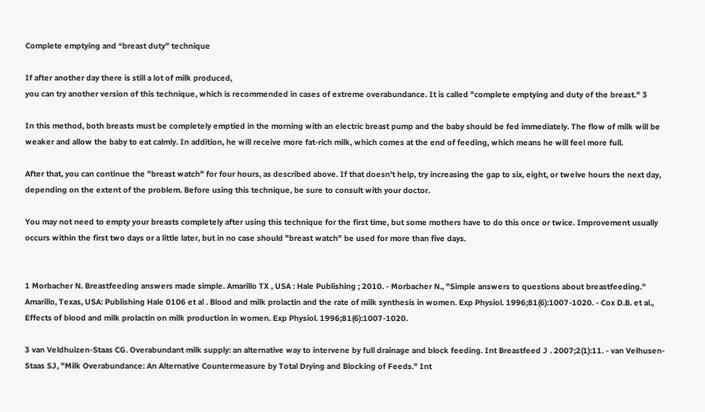Complete emptying and “breast duty” technique

If after another day there is still a lot of milk produced,
you can try another version of this technique, which is recommended in cases of extreme overabundance. It is called "complete emptying and duty of the breast." 3

In this method, both breasts must be completely emptied in the morning with an electric breast pump and the baby should be fed immediately. The flow of milk will be weaker and allow the baby to eat calmly. In addition, he will receive more fat-rich milk, which comes at the end of feeding, which means he will feel more full.

After that, you can continue the "breast watch" for four hours, as described above. If that doesn't help, try increasing the gap to six, eight, or twelve hours the next day, depending on the extent of the problem. Before using this technique, be sure to consult with your doctor.

You may not need to empty your breasts completely after using this technique for the first time, but some mothers have to do this once or twice. Improvement usually occurs within the first two days or a little later, but in no case should "breast watch" be used for more than five days.


1 Morbacher N. Breastfeeding answers made simple. Amarillo TX , USA : Hale Publishing ; 2010. - Morbacher N., "Simple answers to questions about breastfeeding." Amarillo, Texas, USA: Publishing Hale 0106 et al . Blood and milk prolactin and the rate of milk synthesis in women. Exp Physiol. 1996;81(6):1007-1020. - Cox D.B. et al., Effects of blood and milk prolactin on milk production in women. Exp Physiol. 1996;81(6):1007-1020.

3 van Veldhuizen-Staas CG. Overabundant milk supply: an alternative way to intervene by full drainage and block feeding. Int Breastfeed J . 2007;2(1):11. - van Velhusen-Staas SJ, "Milk Overabundance: An Alternative Countermeasure by Total Drying and Blocking of Feeds." Int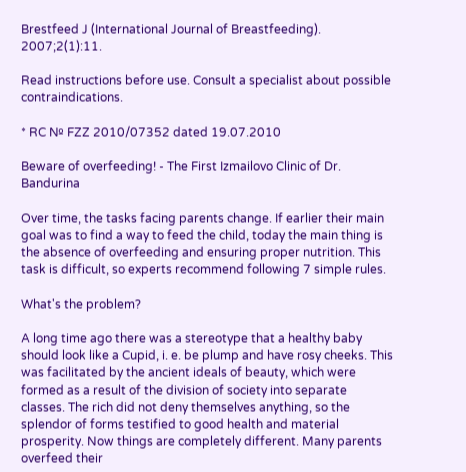Brestfeed J (International Journal of Breastfeeding). 2007;2(1):11.

Read instructions before use. Consult a specialist about possible contraindications.

* RC № FZZ 2010/07352 dated 19.07.2010

Beware of overfeeding! - The First Izmailovo Clinic of Dr. Bandurina

Over time, the tasks facing parents change. If earlier their main goal was to find a way to feed the child, today the main thing is the absence of overfeeding and ensuring proper nutrition. This task is difficult, so experts recommend following 7 simple rules.

What's the problem?

A long time ago there was a stereotype that a healthy baby should look like a Cupid, i. e. be plump and have rosy cheeks. This was facilitated by the ancient ideals of beauty, which were formed as a result of the division of society into separate classes. The rich did not deny themselves anything, so the splendor of forms testified to good health and material prosperity. Now things are completely different. Many parents overfeed their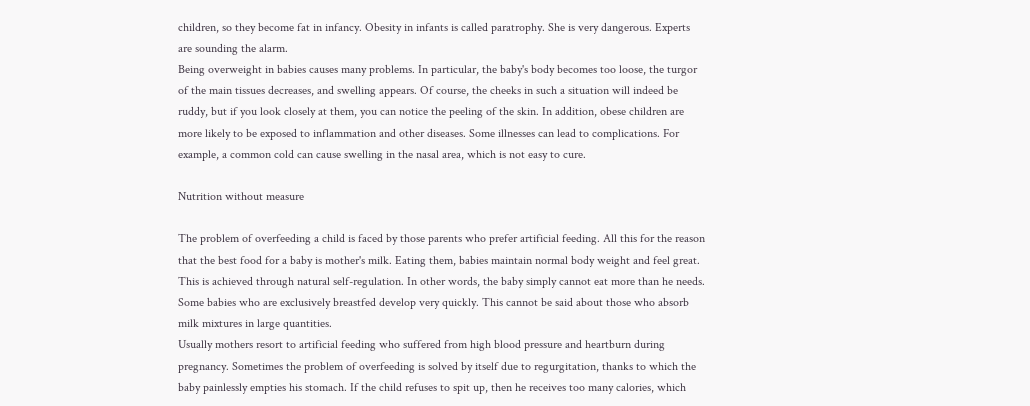children, so they become fat in infancy. Obesity in infants is called paratrophy. She is very dangerous. Experts are sounding the alarm.
Being overweight in babies causes many problems. In particular, the baby's body becomes too loose, the turgor of the main tissues decreases, and swelling appears. Of course, the cheeks in such a situation will indeed be ruddy, but if you look closely at them, you can notice the peeling of the skin. In addition, obese children are more likely to be exposed to inflammation and other diseases. Some illnesses can lead to complications. For example, a common cold can cause swelling in the nasal area, which is not easy to cure.

Nutrition without measure

The problem of overfeeding a child is faced by those parents who prefer artificial feeding. All this for the reason that the best food for a baby is mother's milk. Eating them, babies maintain normal body weight and feel great. This is achieved through natural self-regulation. In other words, the baby simply cannot eat more than he needs. Some babies who are exclusively breastfed develop very quickly. This cannot be said about those who absorb milk mixtures in large quantities.
Usually mothers resort to artificial feeding who suffered from high blood pressure and heartburn during pregnancy. Sometimes the problem of overfeeding is solved by itself due to regurgitation, thanks to which the baby painlessly empties his stomach. If the child refuses to spit up, then he receives too many calories, which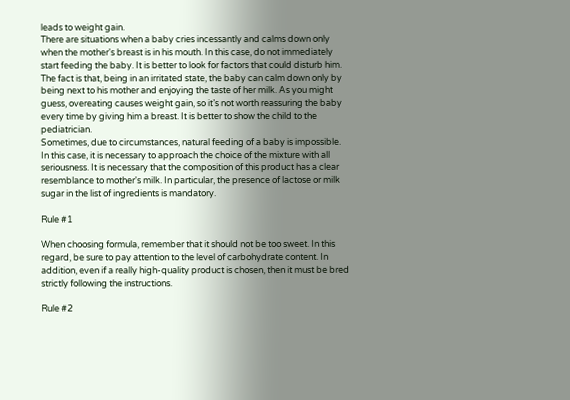leads to weight gain.
There are situations when a baby cries incessantly and calms down only when the mother's breast is in his mouth. In this case, do not immediately start feeding the baby. It is better to look for factors that could disturb him. The fact is that, being in an irritated state, the baby can calm down only by being next to his mother and enjoying the taste of her milk. As you might guess, overeating causes weight gain, so it’s not worth reassuring the baby every time by giving him a breast. It is better to show the child to the pediatrician.
Sometimes, due to circumstances, natural feeding of a baby is impossible. In this case, it is necessary to approach the choice of the mixture with all seriousness. It is necessary that the composition of this product has a clear resemblance to mother's milk. In particular, the presence of lactose or milk sugar in the list of ingredients is mandatory.

Rule #1

When choosing formula, remember that it should not be too sweet. In this regard, be sure to pay attention to the level of carbohydrate content. In addition, even if a really high-quality product is chosen, then it must be bred strictly following the instructions.

Rule #2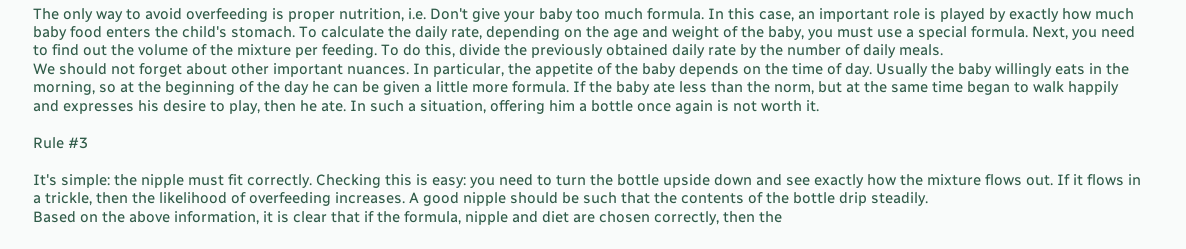The only way to avoid overfeeding is proper nutrition, i.e. Don't give your baby too much formula. In this case, an important role is played by exactly how much baby food enters the child's stomach. To calculate the daily rate, depending on the age and weight of the baby, you must use a special formula. Next, you need to find out the volume of the mixture per feeding. To do this, divide the previously obtained daily rate by the number of daily meals.
We should not forget about other important nuances. In particular, the appetite of the baby depends on the time of day. Usually the baby willingly eats in the morning, so at the beginning of the day he can be given a little more formula. If the baby ate less than the norm, but at the same time began to walk happily and expresses his desire to play, then he ate. In such a situation, offering him a bottle once again is not worth it.

Rule #3

It's simple: the nipple must fit correctly. Checking this is easy: you need to turn the bottle upside down and see exactly how the mixture flows out. If it flows in a trickle, then the likelihood of overfeeding increases. A good nipple should be such that the contents of the bottle drip steadily.
Based on the above information, it is clear that if the formula, nipple and diet are chosen correctly, then the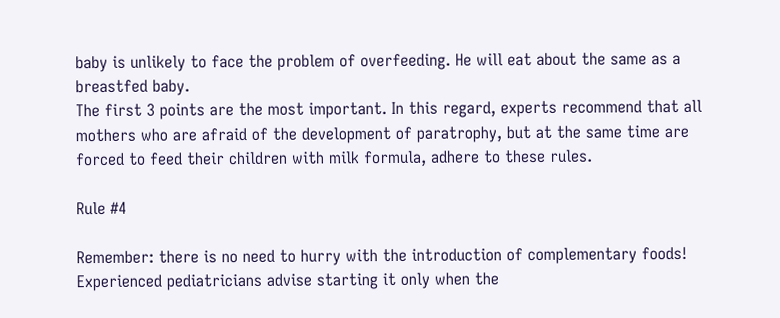baby is unlikely to face the problem of overfeeding. He will eat about the same as a breastfed baby.
The first 3 points are the most important. In this regard, experts recommend that all mothers who are afraid of the development of paratrophy, but at the same time are forced to feed their children with milk formula, adhere to these rules.

Rule #4

Remember: there is no need to hurry with the introduction of complementary foods! Experienced pediatricians advise starting it only when the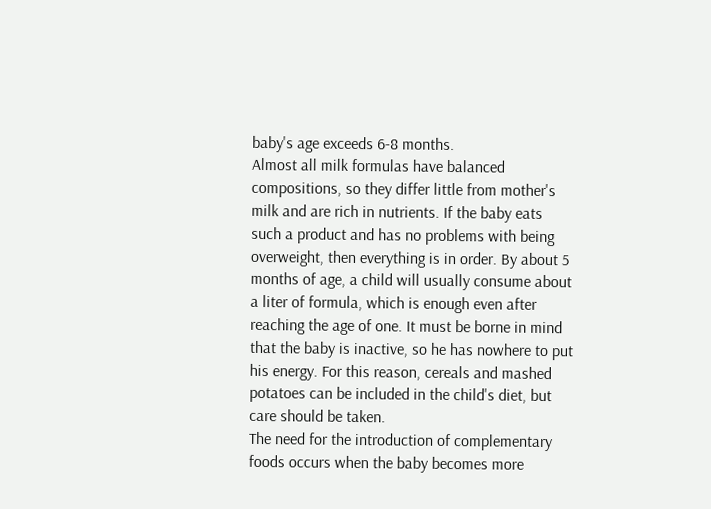baby's age exceeds 6-8 months.
Almost all milk formulas have balanced compositions, so they differ little from mother's milk and are rich in nutrients. If the baby eats such a product and has no problems with being overweight, then everything is in order. By about 5 months of age, a child will usually consume about a liter of formula, which is enough even after reaching the age of one. It must be borne in mind that the baby is inactive, so he has nowhere to put his energy. For this reason, cereals and mashed potatoes can be included in the child's diet, but care should be taken.
The need for the introduction of complementary foods occurs when the baby becomes more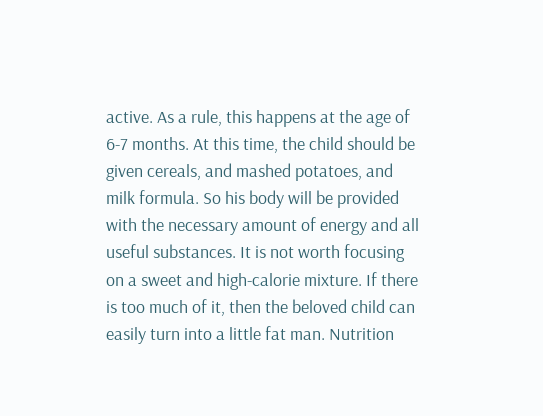active. As a rule, this happens at the age of 6-7 months. At this time, the child should be given cereals, and mashed potatoes, and milk formula. So his body will be provided with the necessary amount of energy and all useful substances. It is not worth focusing on a sweet and high-calorie mixture. If there is too much of it, then the beloved child can easily turn into a little fat man. Nutrition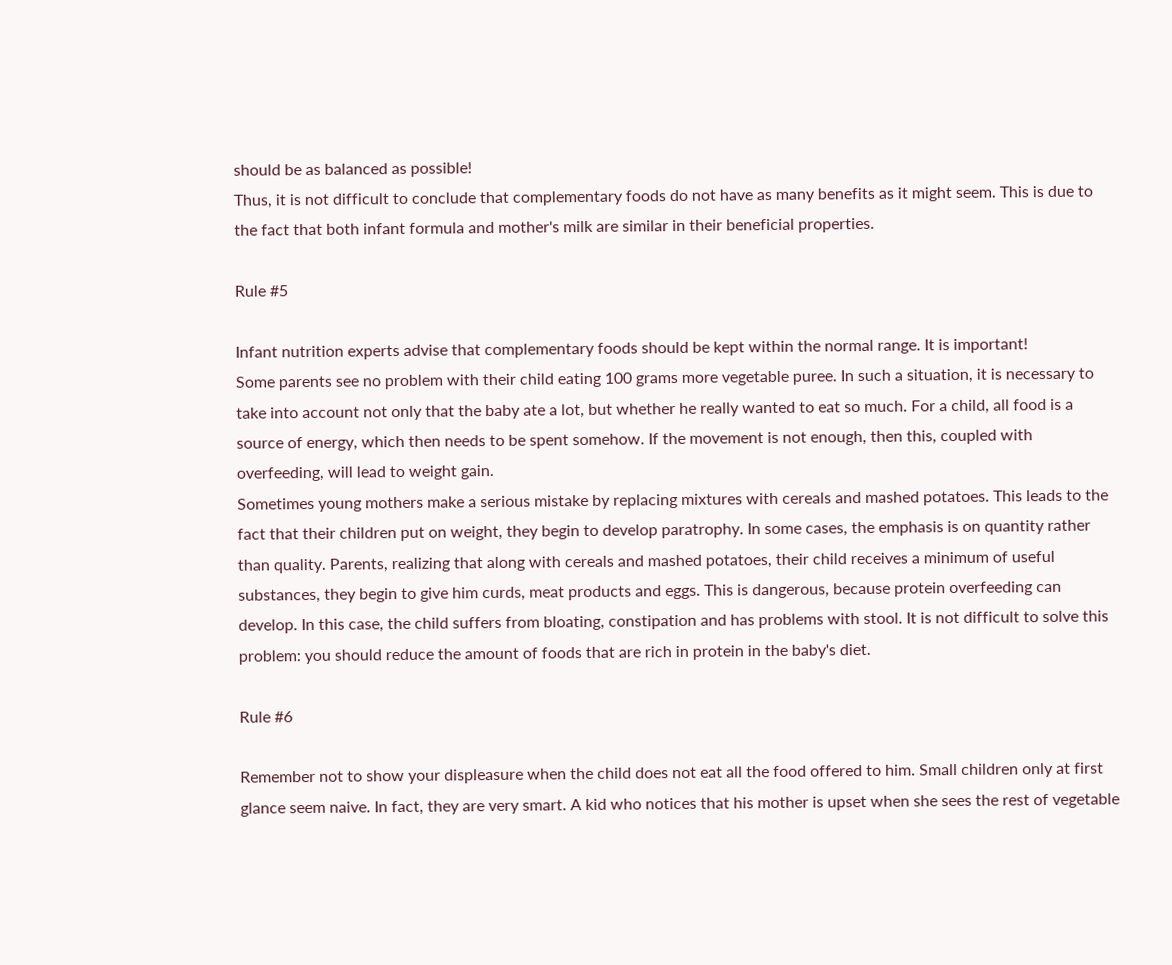should be as balanced as possible!
Thus, it is not difficult to conclude that complementary foods do not have as many benefits as it might seem. This is due to the fact that both infant formula and mother's milk are similar in their beneficial properties.

Rule #5

Infant nutrition experts advise that complementary foods should be kept within the normal range. It is important!
Some parents see no problem with their child eating 100 grams more vegetable puree. In such a situation, it is necessary to take into account not only that the baby ate a lot, but whether he really wanted to eat so much. For a child, all food is a source of energy, which then needs to be spent somehow. If the movement is not enough, then this, coupled with overfeeding, will lead to weight gain.
Sometimes young mothers make a serious mistake by replacing mixtures with cereals and mashed potatoes. This leads to the fact that their children put on weight, they begin to develop paratrophy. In some cases, the emphasis is on quantity rather than quality. Parents, realizing that along with cereals and mashed potatoes, their child receives a minimum of useful substances, they begin to give him curds, meat products and eggs. This is dangerous, because protein overfeeding can develop. In this case, the child suffers from bloating, constipation and has problems with stool. It is not difficult to solve this problem: you should reduce the amount of foods that are rich in protein in the baby's diet.

Rule #6

Remember not to show your displeasure when the child does not eat all the food offered to him. Small children only at first glance seem naive. In fact, they are very smart. A kid who notices that his mother is upset when she sees the rest of vegetable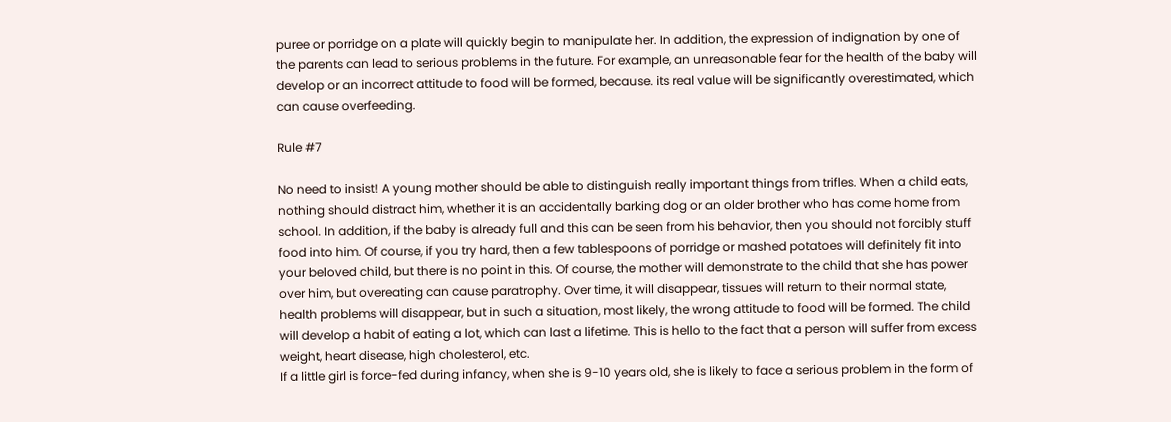puree or porridge on a plate will quickly begin to manipulate her. In addition, the expression of indignation by one of the parents can lead to serious problems in the future. For example, an unreasonable fear for the health of the baby will develop or an incorrect attitude to food will be formed, because. its real value will be significantly overestimated, which can cause overfeeding.

Rule #7

No need to insist! A young mother should be able to distinguish really important things from trifles. When a child eats, nothing should distract him, whether it is an accidentally barking dog or an older brother who has come home from school. In addition, if the baby is already full and this can be seen from his behavior, then you should not forcibly stuff food into him. Of course, if you try hard, then a few tablespoons of porridge or mashed potatoes will definitely fit into your beloved child, but there is no point in this. Of course, the mother will demonstrate to the child that she has power over him, but overeating can cause paratrophy. Over time, it will disappear, tissues will return to their normal state, health problems will disappear, but in such a situation, most likely, the wrong attitude to food will be formed. The child will develop a habit of eating a lot, which can last a lifetime. This is hello to the fact that a person will suffer from excess weight, heart disease, high cholesterol, etc.
If a little girl is force-fed during infancy, when she is 9-10 years old, she is likely to face a serious problem in the form of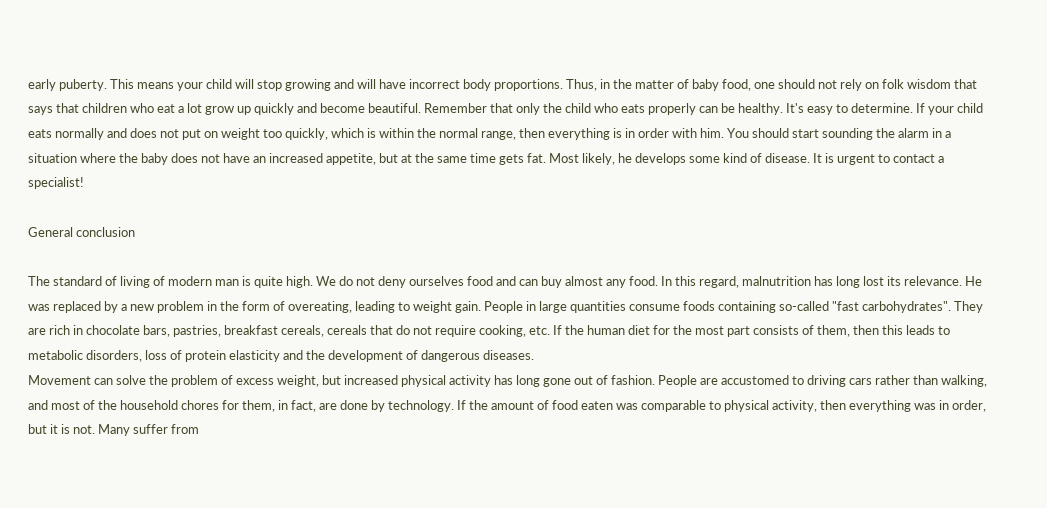early puberty. This means your child will stop growing and will have incorrect body proportions. Thus, in the matter of baby food, one should not rely on folk wisdom that says that children who eat a lot grow up quickly and become beautiful. Remember that only the child who eats properly can be healthy. It's easy to determine. If your child eats normally and does not put on weight too quickly, which is within the normal range, then everything is in order with him. You should start sounding the alarm in a situation where the baby does not have an increased appetite, but at the same time gets fat. Most likely, he develops some kind of disease. It is urgent to contact a specialist!

General conclusion

The standard of living of modern man is quite high. We do not deny ourselves food and can buy almost any food. In this regard, malnutrition has long lost its relevance. He was replaced by a new problem in the form of overeating, leading to weight gain. People in large quantities consume foods containing so-called "fast carbohydrates". They are rich in chocolate bars, pastries, breakfast cereals, cereals that do not require cooking, etc. If the human diet for the most part consists of them, then this leads to metabolic disorders, loss of protein elasticity and the development of dangerous diseases.
Movement can solve the problem of excess weight, but increased physical activity has long gone out of fashion. People are accustomed to driving cars rather than walking, and most of the household chores for them, in fact, are done by technology. If the amount of food eaten was comparable to physical activity, then everything was in order, but it is not. Many suffer from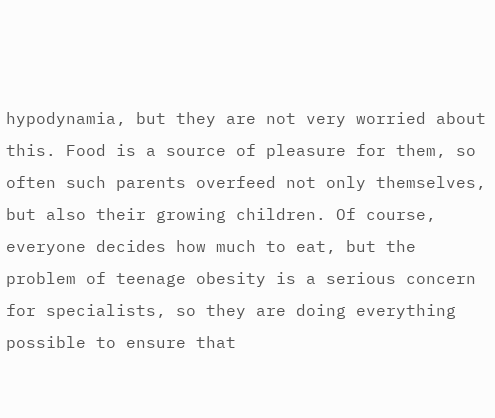hypodynamia, but they are not very worried about this. Food is a source of pleasure for them, so often such parents overfeed not only themselves, but also their growing children. Of course, everyone decides how much to eat, but the problem of teenage obesity is a serious concern for specialists, so they are doing everything possible to ensure that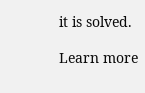it is solved.

Learn more